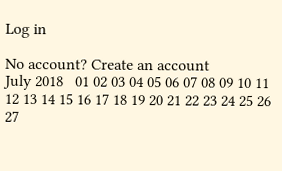Log in

No account? Create an account
July 2018   01 02 03 04 05 06 07 08 09 10 11 12 13 14 15 16 17 18 19 20 21 22 23 24 25 26 27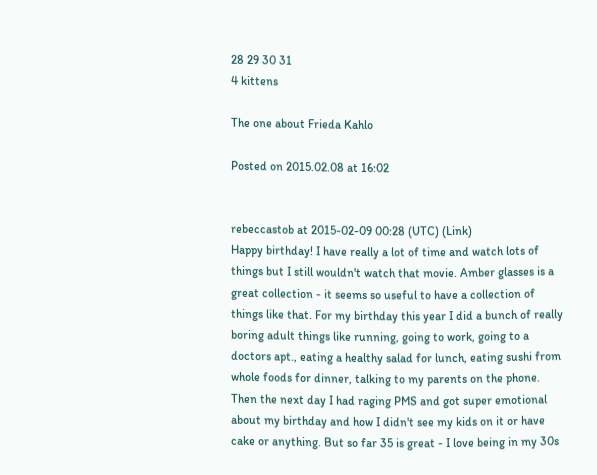28 29 30 31
4 kittens

The one about Frieda Kahlo

Posted on 2015.02.08 at 16:02


rebeccastob at 2015-02-09 00:28 (UTC) (Link)
Happy birthday! I have really a lot of time and watch lots of things but I still wouldn't watch that movie. Amber glasses is a great collection - it seems so useful to have a collection of things like that. For my birthday this year I did a bunch of really boring adult things like running, going to work, going to a doctors apt., eating a healthy salad for lunch, eating sushi from whole foods for dinner, talking to my parents on the phone. Then the next day I had raging PMS and got super emotional about my birthday and how I didn't see my kids on it or have cake or anything. But so far 35 is great - I love being in my 30s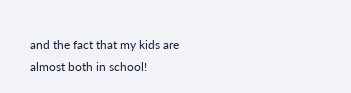and the fact that my kids are almost both in school!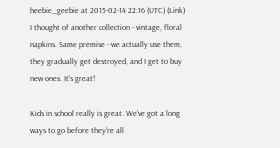heebie_geebie at 2015-02-14 22:16 (UTC) (Link)
I thought of another collection - vintage, floral napkins. Same premise - we actually use them, they gradually get destroyed, and I get to buy new ones. It's great!

Kids in school really is great. We've got a long ways to go before they're all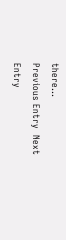there...
Previous Entry  Next Entry